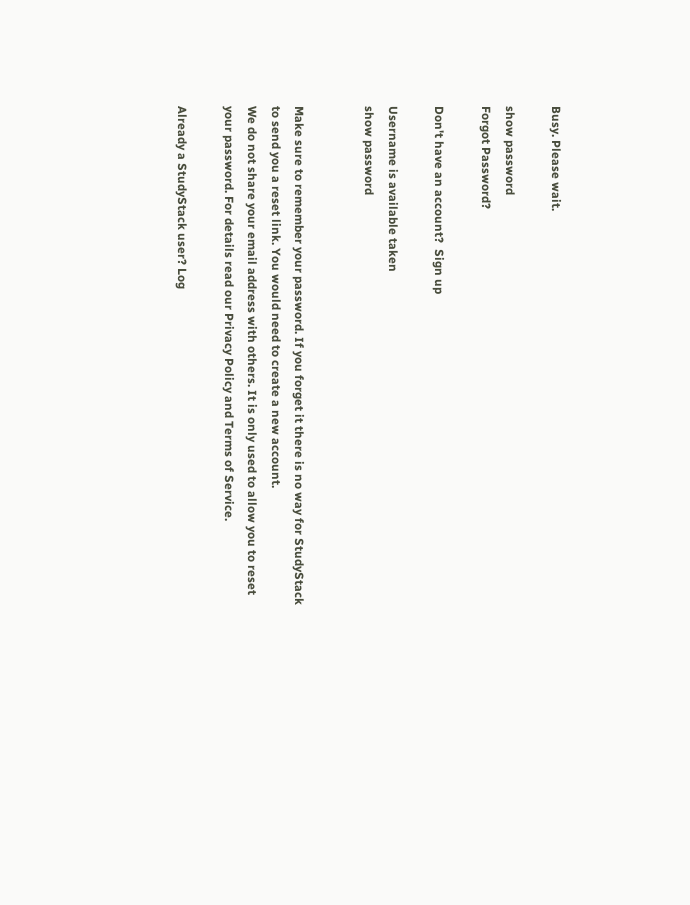Busy. Please wait.

show password
Forgot Password?

Don't have an account?  Sign up

Username is available taken
show password


Make sure to remember your password. If you forget it there is no way for StudyStack to send you a reset link. You would need to create a new account.
We do not share your email address with others. It is only used to allow you to reset your password. For details read our Privacy Policy and Terms of Service.

Already a StudyStack user? Log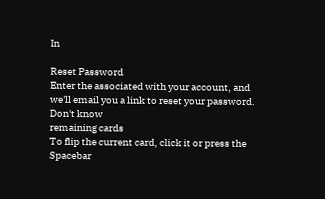In

Reset Password
Enter the associated with your account, and we'll email you a link to reset your password.
Don't know
remaining cards
To flip the current card, click it or press the Spacebar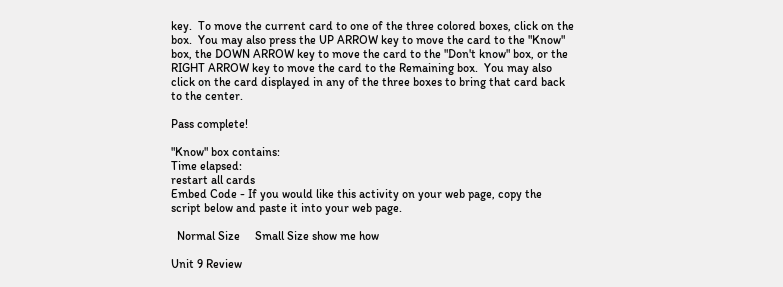key.  To move the current card to one of the three colored boxes, click on the box.  You may also press the UP ARROW key to move the card to the "Know" box, the DOWN ARROW key to move the card to the "Don't know" box, or the RIGHT ARROW key to move the card to the Remaining box.  You may also click on the card displayed in any of the three boxes to bring that card back to the center.

Pass complete!

"Know" box contains:
Time elapsed:
restart all cards
Embed Code - If you would like this activity on your web page, copy the script below and paste it into your web page.

  Normal Size     Small Size show me how

Unit 9 Review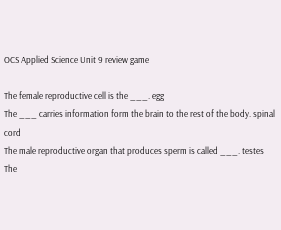OCS Applied Science Unit 9 review game

The female reproductive cell is the ___. egg
The ___ carries information form the brain to the rest of the body. spinal cord
The male reproductive organ that produces sperm is called ___. testes
The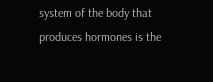system of the body that produces hormones is the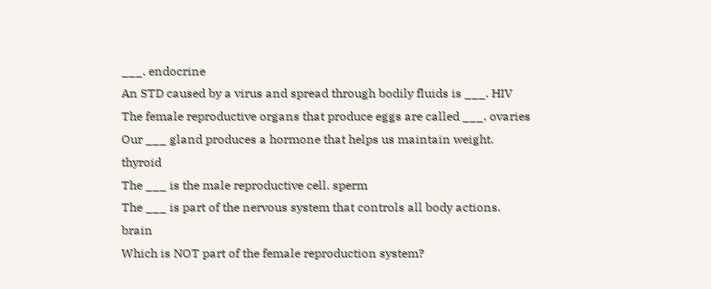___. endocrine
An STD caused by a virus and spread through bodily fluids is ___. HIV
The female reproductive organs that produce eggs are called ___. ovaries
Our ___ gland produces a hormone that helps us maintain weight. thyroid
The ___ is the male reproductive cell. sperm
The ___ is part of the nervous system that controls all body actions. brain
Which is NOT part of the female reproduction system?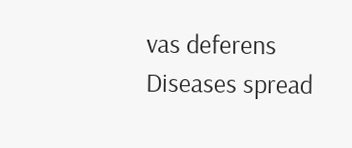vas deferens
Diseases spread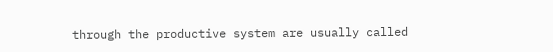through the productive system are usually called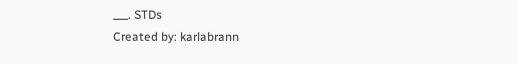___. STDs
Created by: karlabrann